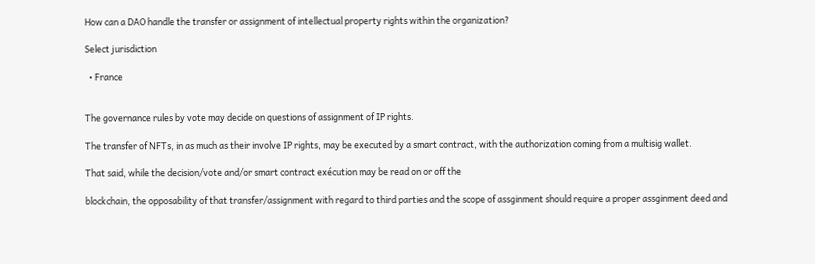How can a DAO handle the transfer or assignment of intellectual property rights within the organization?

Select jurisdiction

  • France


The governance rules by vote may decide on questions of assignment of IP rights.

The transfer of NFTs, in as much as their involve IP rights, may be executed by a smart contract, with the authorization coming from a multisig wallet.

That said, while the decision/vote and/or smart contract exécution may be read on or off the

blockchain, the opposability of that transfer/assignment with regard to third parties and the scope of assginment should require a proper assginment deed and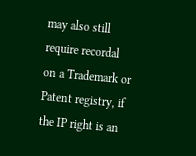may also still require recordal on a Trademark or Patent registry, if the IP right is an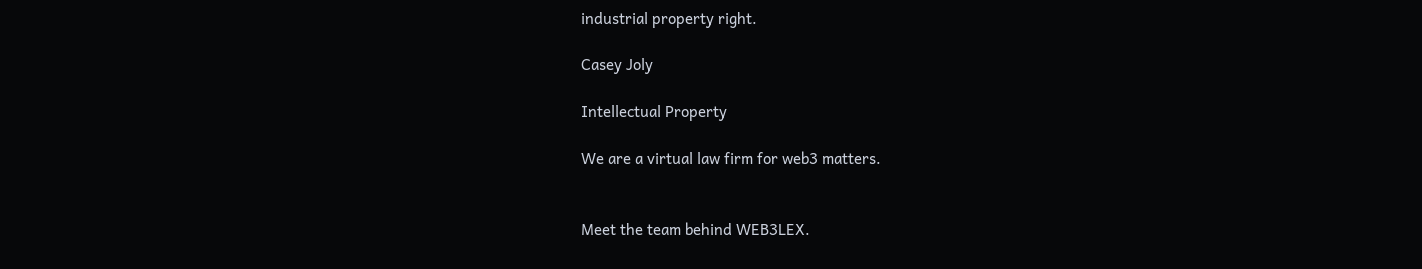industrial property right.

Casey Joly

Intellectual Property

We are a virtual law firm for web3 matters.


Meet the team behind WEB3LEX.